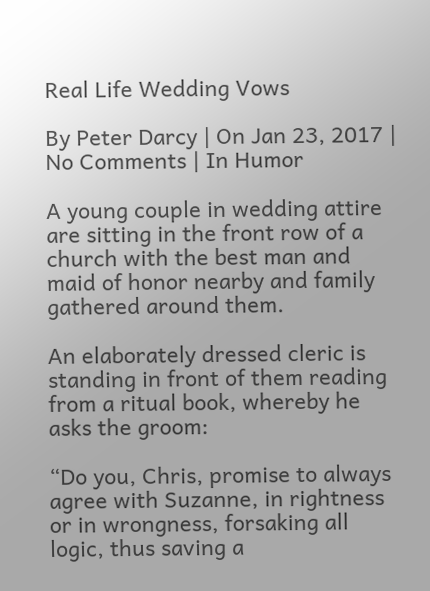Real Life Wedding Vows

By Peter Darcy | On Jan 23, 2017 | No Comments | In Humor

A young couple in wedding attire are sitting in the front row of a church with the best man and maid of honor nearby and family gathered around them.

An elaborately dressed cleric is standing in front of them reading from a ritual book, whereby he asks the groom:

“Do you, Chris, promise to always agree with Suzanne, in rightness or in wrongness, forsaking all logic, thus saving a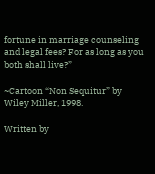fortune in marriage counseling and legal fees? For as long as you both shall live?”

~Cartoon “Non Sequitur” by Wiley Miller, 1998.

Written by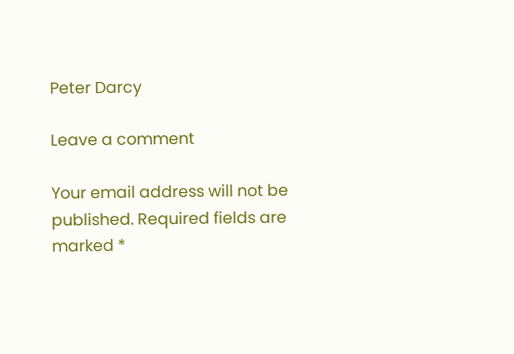Peter Darcy

Leave a comment

Your email address will not be published. Required fields are marked *